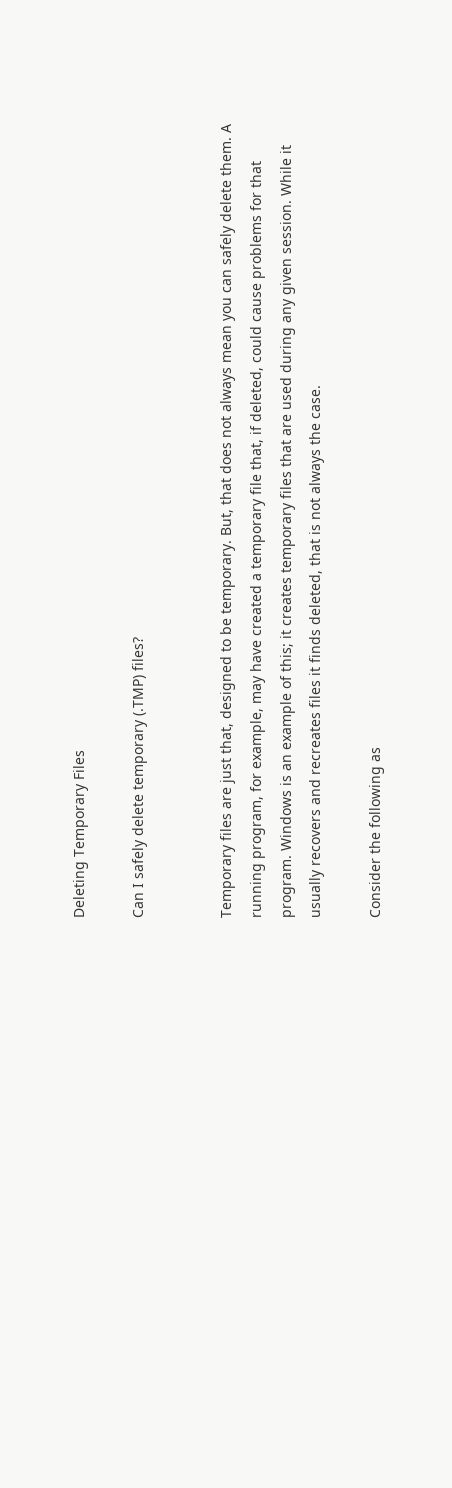Deleting Temporary Files

Can I safely delete temporary (.TMP) files?


Temporary files are just that, designed to be temporary. But, that does not always mean you can safely delete them. A running program, for example, may have created a temporary file that, if deleted, could cause problems for that program. Windows is an example of this; it creates temporary files that are used during any given session. While it usually recovers and recreates files it finds deleted, that is not always the case.

Consider the following as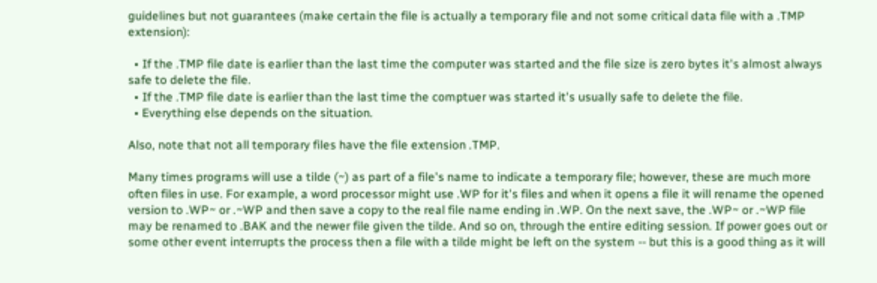guidelines but not guarantees (make certain the file is actually a temporary file and not some critical data file with a .TMP extension):

  • If the .TMP file date is earlier than the last time the computer was started and the file size is zero bytes it's almost always safe to delete the file.
  • If the .TMP file date is earlier than the last time the comptuer was started it's usually safe to delete the file.
  • Everything else depends on the situation.

Also, note that not all temporary files have the file extension .TMP.

Many times programs will use a tilde (~) as part of a file's name to indicate a temporary file; however, these are much more often files in use. For example, a word processor might use .WP for it's files and when it opens a file it will rename the opened version to .WP~ or .~WP and then save a copy to the real file name ending in .WP. On the next save, the .WP~ or .~WP file may be renamed to .BAK and the newer file given the tilde. And so on, through the entire editing session. If power goes out or some other event interrupts the process then a file with a tilde might be left on the system -- but this is a good thing as it will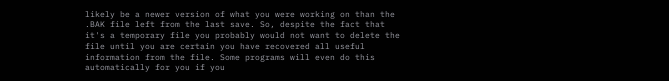likely be a newer version of what you were working on than the .BAK file left from the last save. So, despite the fact that it's a temporary file you probably would not want to delete the file until you are certain you have recovered all useful information from the file. Some programs will even do this automatically for you if you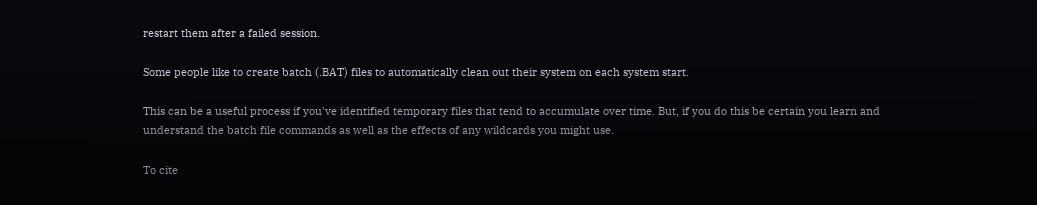restart them after a failed session.

Some people like to create batch (.BAT) files to automatically clean out their system on each system start.

This can be a useful process if you've identified temporary files that tend to accumulate over time. But, if you do this be certain you learn and understand the batch file commands as well as the effects of any wildcards you might use.

To cite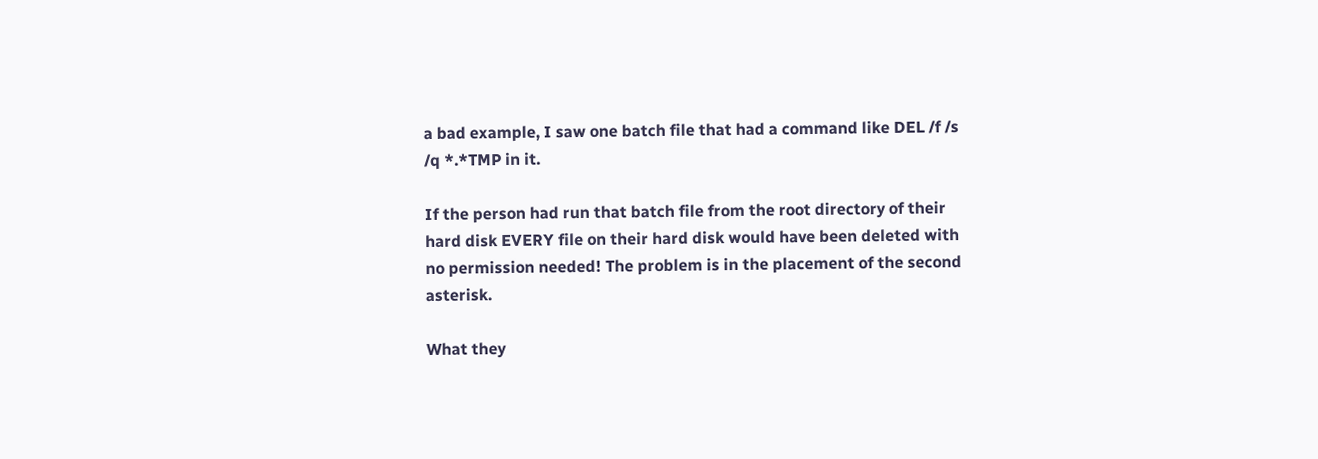a bad example, I saw one batch file that had a command like DEL /f /s /q *.*TMP in it.

If the person had run that batch file from the root directory of their hard disk EVERY file on their hard disk would have been deleted with no permission needed! The problem is in the placement of the second asterisk.

What they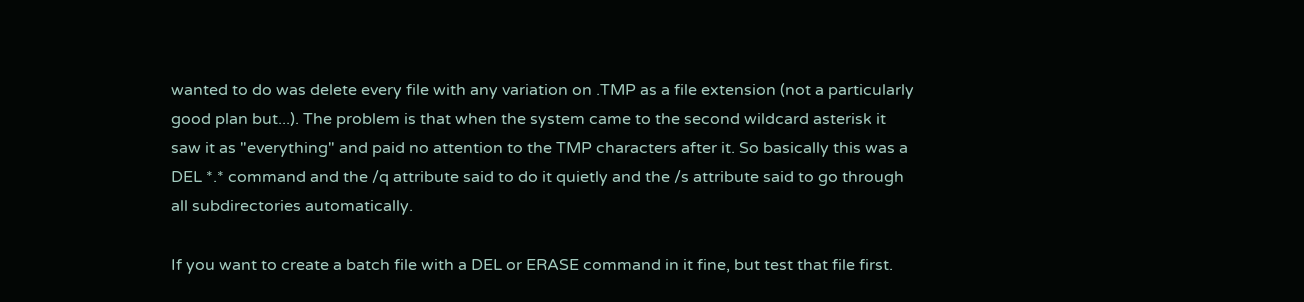wanted to do was delete every file with any variation on .TMP as a file extension (not a particularly good plan but...). The problem is that when the system came to the second wildcard asterisk it saw it as "everything" and paid no attention to the TMP characters after it. So basically this was a DEL *.* command and the /q attribute said to do it quietly and the /s attribute said to go through all subdirectories automatically.

If you want to create a batch file with a DEL or ERASE command in it fine, but test that file first.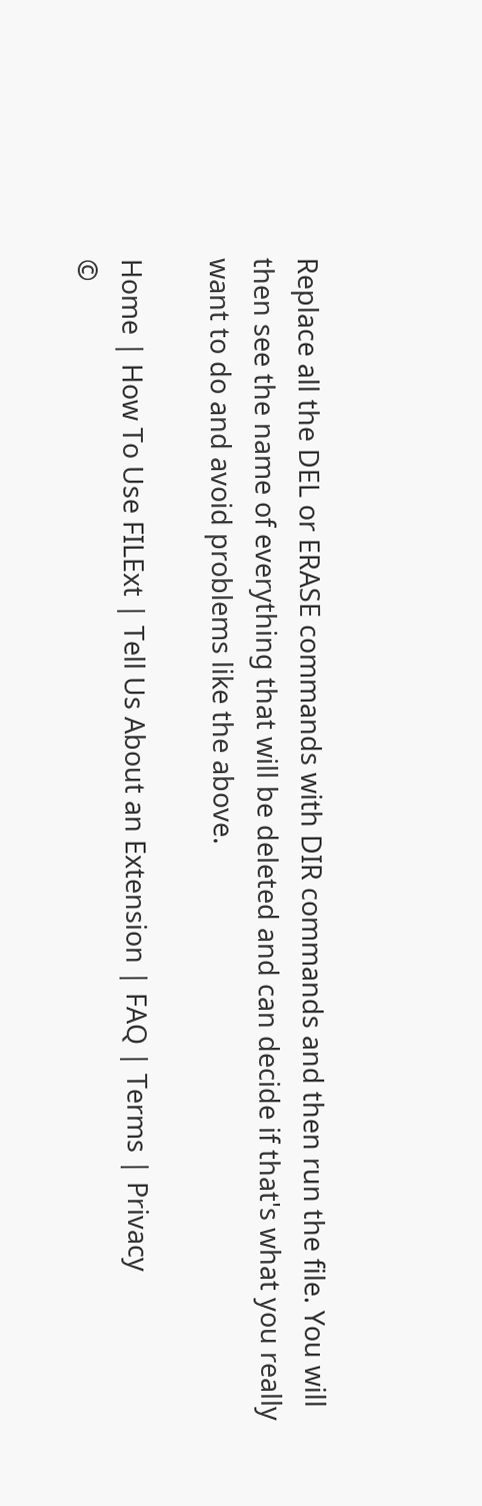Replace all the DEL or ERASE commands with DIR commands and then run the file. You will then see the name of everything that will be deleted and can decide if that's what you really want to do and avoid problems like the above.

Home | How To Use FILExt | Tell Us About an Extension | FAQ | Terms | Privacy
©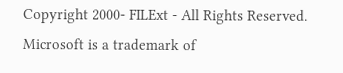Copyright 2000- FILExt - All Rights Reserved. Microsoft is a trademark of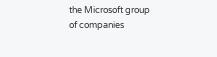the Microsoft group of companies